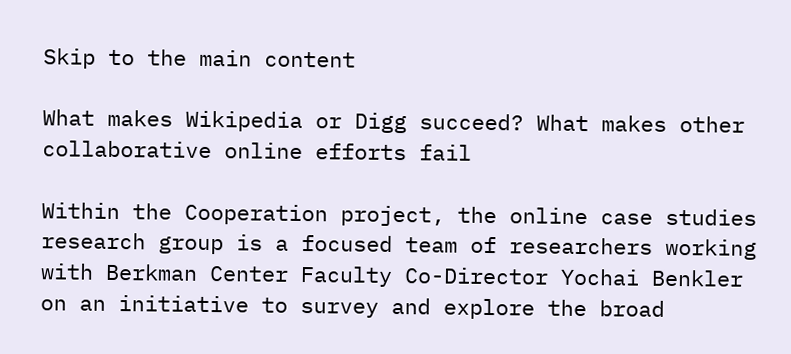Skip to the main content

What makes Wikipedia or Digg succeed? What makes other collaborative online efforts fail

Within the Cooperation project, the online case studies research group is a focused team of researchers working with Berkman Center Faculty Co-Director Yochai Benkler on an initiative to survey and explore the broad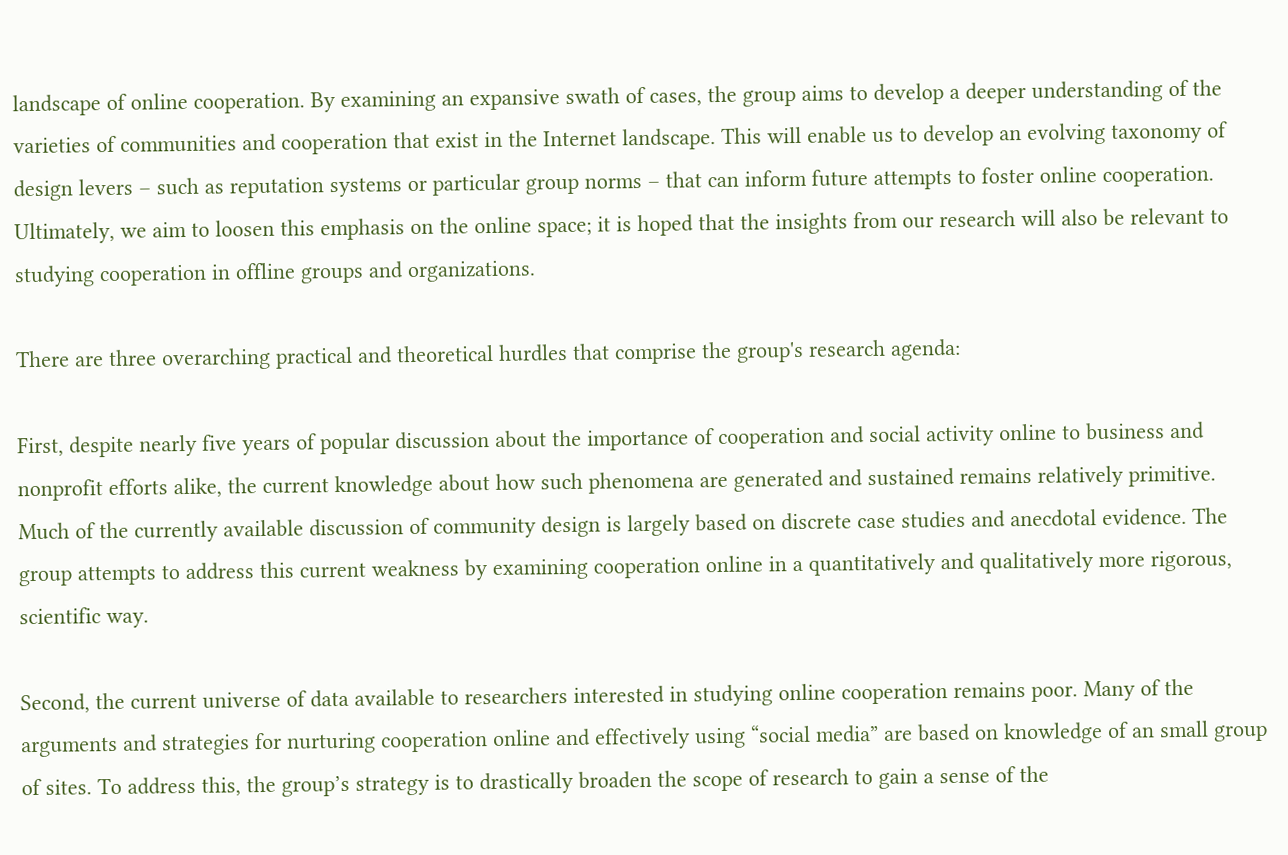landscape of online cooperation. By examining an expansive swath of cases, the group aims to develop a deeper understanding of the varieties of communities and cooperation that exist in the Internet landscape. This will enable us to develop an evolving taxonomy of design levers – such as reputation systems or particular group norms – that can inform future attempts to foster online cooperation. Ultimately, we aim to loosen this emphasis on the online space; it is hoped that the insights from our research will also be relevant to studying cooperation in offline groups and organizations.

There are three overarching practical and theoretical hurdles that comprise the group's research agenda:

First, despite nearly five years of popular discussion about the importance of cooperation and social activity online to business and nonprofit efforts alike, the current knowledge about how such phenomena are generated and sustained remains relatively primitive. Much of the currently available discussion of community design is largely based on discrete case studies and anecdotal evidence. The group attempts to address this current weakness by examining cooperation online in a quantitatively and qualitatively more rigorous, scientific way.

Second, the current universe of data available to researchers interested in studying online cooperation remains poor. Many of the arguments and strategies for nurturing cooperation online and effectively using “social media” are based on knowledge of an small group of sites. To address this, the group’s strategy is to drastically broaden the scope of research to gain a sense of the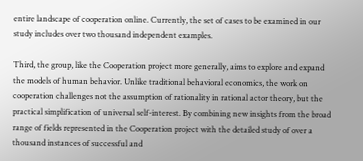entire landscape of cooperation online. Currently, the set of cases to be examined in our study includes over two thousand independent examples.

Third, the group, like the Cooperation project more generally, aims to explore and expand the models of human behavior. Unlike traditional behavioral economics, the work on cooperation challenges not the assumption of rationality in rational actor theory, but the practical simplification of universal self-interest. By combining new insights from the broad range of fields represented in the Cooperation project with the detailed study of over a thousand instances of successful and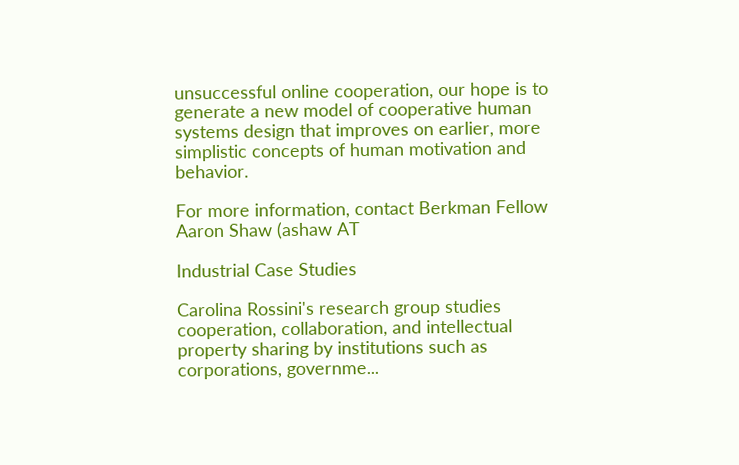unsuccessful online cooperation, our hope is to generate a new model of cooperative human systems design that improves on earlier, more simplistic concepts of human motivation and behavior.

For more information, contact Berkman Fellow Aaron Shaw (ashaw AT

Industrial Case Studies

Carolina Rossini's research group studies cooperation, collaboration, and intellectual property sharing by institutions such as corporations, governme...